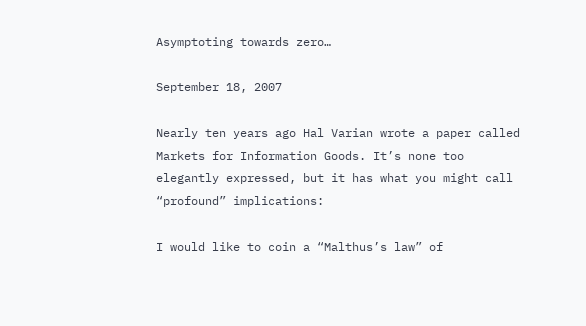Asymptoting towards zero…

September 18, 2007

Nearly ten years ago Hal Varian wrote a paper called Markets for Information Goods. It’s none too elegantly expressed, but it has what you might call “profound” implications:

I would like to coin a “Malthus’s law” of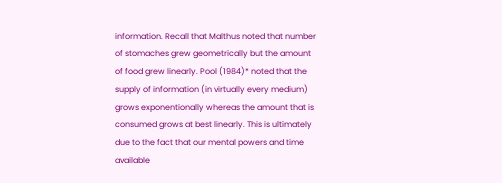information. Recall that Malthus noted that number of stomaches grew geometrically but the amount of food grew linearly. Pool (1984)* noted that the supply of information (in virtually every medium) grows exponentionally whereas the amount that is consumed grows at best linearly. This is ultimately due to the fact that our mental powers and time available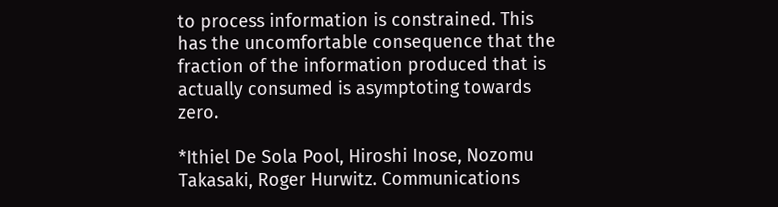to process information is constrained. This has the uncomfortable consequence that the fraction of the information produced that is actually consumed is asymptoting towards zero.

*Ithiel De Sola Pool, Hiroshi Inose, Nozomu Takasaki, Roger Hurwitz. Communications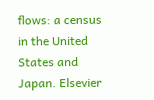flows: a census in the United States and Japan. Elsevier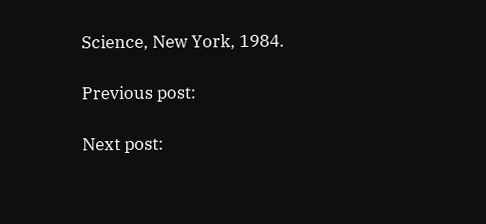Science, New York, 1984.

Previous post:

Next post: